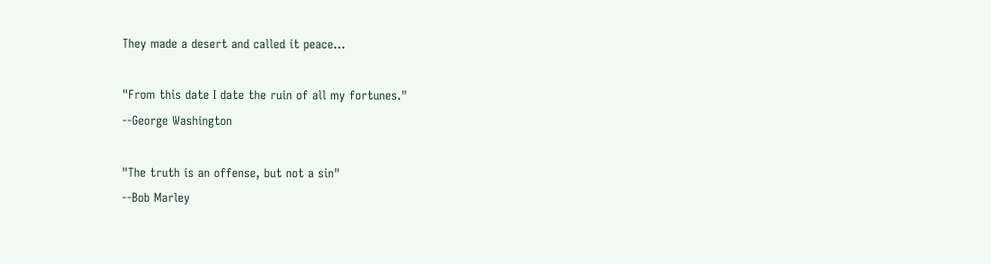They made a desert and called it peace...

"From this date I date the ruin of all my fortunes."
--George Washington

"The truth is an offense, but not a sin"
--Bob Marley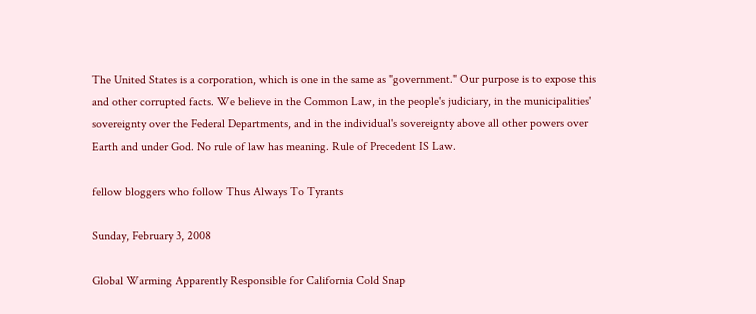The United States is a corporation, which is one in the same as "government." Our purpose is to expose this and other corrupted facts. We believe in the Common Law, in the people's judiciary, in the municipalities' sovereignty over the Federal Departments, and in the individual's sovereignty above all other powers over Earth and under God. No rule of law has meaning. Rule of Precedent IS Law.

fellow bloggers who follow Thus Always To Tyrants

Sunday, February 3, 2008

Global Warming Apparently Responsible for California Cold Snap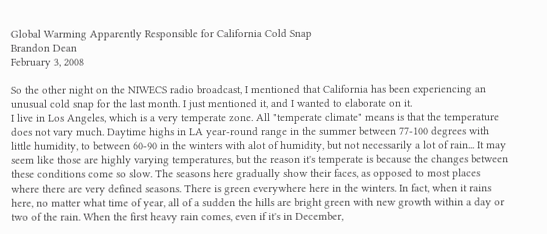Global Warming Apparently Responsible for California Cold Snap
Brandon Dean
February 3, 2008

So the other night on the NIWECS radio broadcast, I mentioned that California has been experiencing an unusual cold snap for the last month. I just mentioned it, and I wanted to elaborate on it.
I live in Los Angeles, which is a very temperate zone. All "temperate climate" means is that the temperature does not vary much. Daytime highs in LA year-round range in the summer between 77-100 degrees with little humidity, to between 60-90 in the winters with alot of humidity, but not necessarily a lot of rain... It may seem like those are highly varying temperatures, but the reason it's temperate is because the changes between these conditions come so slow. The seasons here gradually show their faces, as opposed to most places where there are very defined seasons. There is green everywhere here in the winters. In fact, when it rains here, no matter what time of year, all of a sudden the hills are bright green with new growth within a day or two of the rain. When the first heavy rain comes, even if it's in December,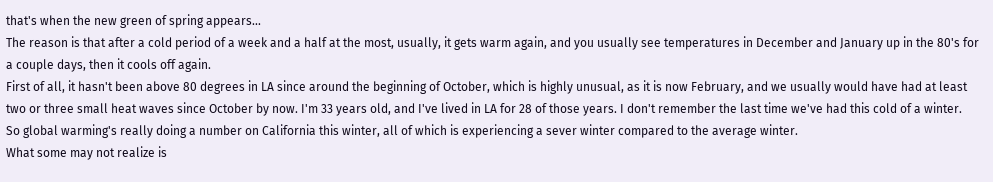that's when the new green of spring appears...
The reason is that after a cold period of a week and a half at the most, usually, it gets warm again, and you usually see temperatures in December and January up in the 80's for a couple days, then it cools off again.
First of all, it hasn't been above 80 degrees in LA since around the beginning of October, which is highly unusual, as it is now February, and we usually would have had at least two or three small heat waves since October by now. I'm 33 years old, and I've lived in LA for 28 of those years. I don't remember the last time we've had this cold of a winter.
So global warming's really doing a number on California this winter, all of which is experiencing a sever winter compared to the average winter.
What some may not realize is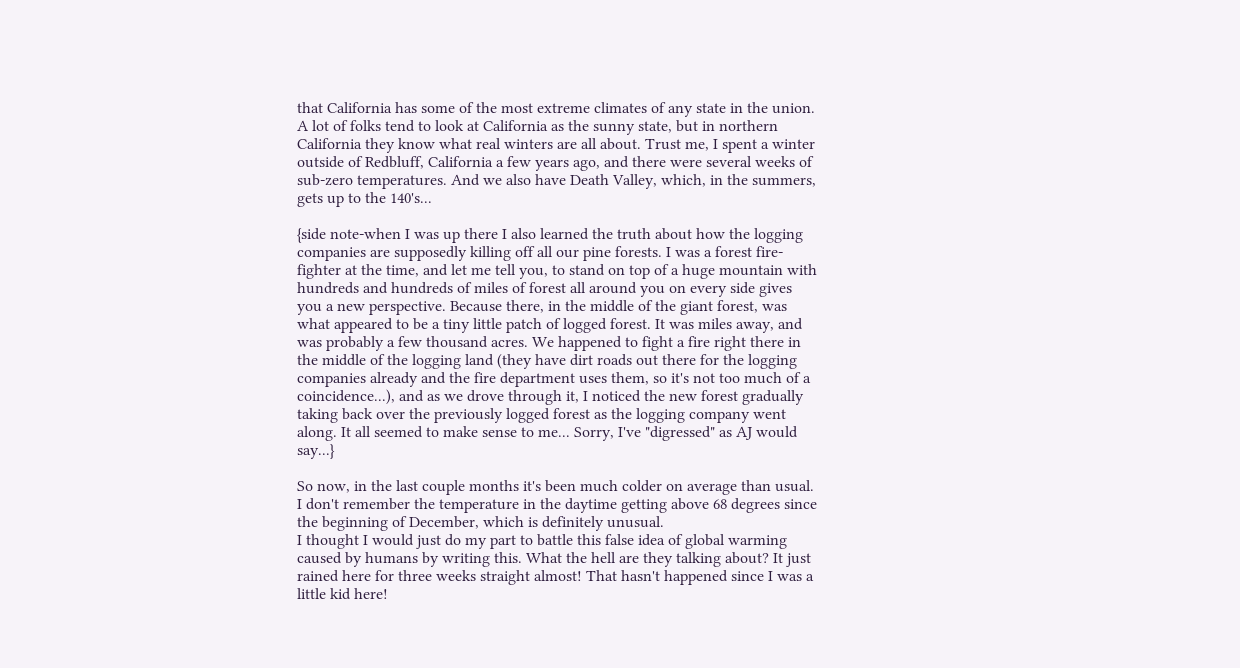that California has some of the most extreme climates of any state in the union. A lot of folks tend to look at California as the sunny state, but in northern California they know what real winters are all about. Trust me, I spent a winter outside of Redbluff, California a few years ago, and there were several weeks of sub-zero temperatures. And we also have Death Valley, which, in the summers, gets up to the 140's...

{side note-when I was up there I also learned the truth about how the logging companies are supposedly killing off all our pine forests. I was a forest fire-fighter at the time, and let me tell you, to stand on top of a huge mountain with hundreds and hundreds of miles of forest all around you on every side gives you a new perspective. Because there, in the middle of the giant forest, was what appeared to be a tiny little patch of logged forest. It was miles away, and was probably a few thousand acres. We happened to fight a fire right there in the middle of the logging land (they have dirt roads out there for the logging companies already and the fire department uses them, so it's not too much of a coincidence...), and as we drove through it, I noticed the new forest gradually taking back over the previously logged forest as the logging company went along. It all seemed to make sense to me... Sorry, I've "digressed" as AJ would say...}

So now, in the last couple months it's been much colder on average than usual. I don't remember the temperature in the daytime getting above 68 degrees since the beginning of December, which is definitely unusual.
I thought I would just do my part to battle this false idea of global warming caused by humans by writing this. What the hell are they talking about? It just rained here for three weeks straight almost! That hasn't happened since I was a little kid here!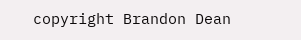copyright Brandon Dean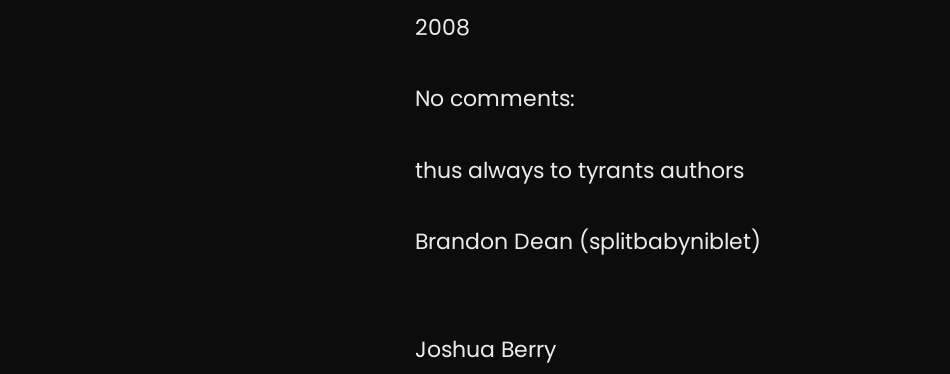2008

No comments:

thus always to tyrants authors

Brandon Dean (splitbabyniblet)


Joshua Berry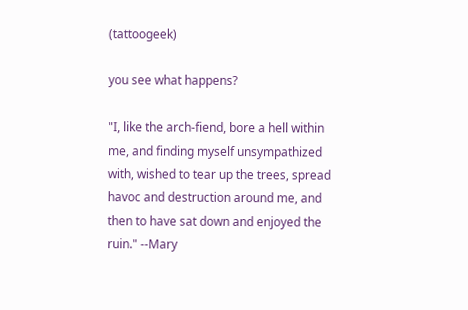(tattoogeek)

you see what happens?

"I, like the arch-fiend, bore a hell within me, and finding myself unsympathized with, wished to tear up the trees, spread havoc and destruction around me, and then to have sat down and enjoyed the ruin." --Mary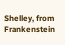Shelley, from Frankenstein